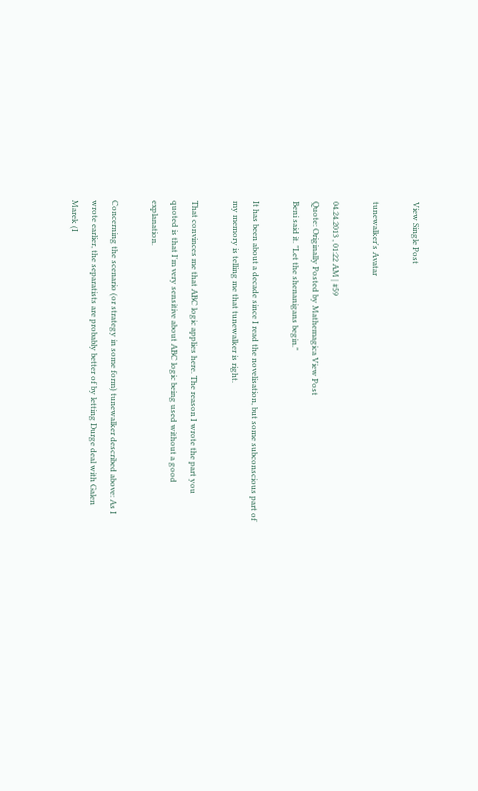View Single Post

tunewalker's Avatar

04.24.2013 , 01:22 AM | #59
Quote: Originally Posted by Mathemagica View Post
Beni said it. "Let the shenanigans begin."

It has been about a decade since I read the novelisation, but some subconscious part of my memory is telling me that tunewalker is right.

That convinces me that ABC logic applies here. The reason I wrote the part you quoted is that I'm very sensitive about ABC logic being used without a good explanation.

Concerning the scenario (or strategy in some form) tunewalker described above: As I wrote earlier, the separatists are probably better of by letting Durge deal with Galen Marek (I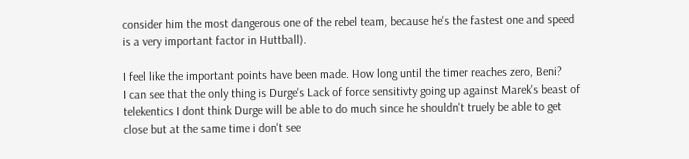consider him the most dangerous one of the rebel team, because he's the fastest one and speed is a very important factor in Huttball).

I feel like the important points have been made. How long until the timer reaches zero, Beni?
I can see that the only thing is Durge's Lack of force sensitivty going up against Marek's beast of telekentics I dont think Durge will be able to do much since he shouldn't truely be able to get close but at the same time i don't see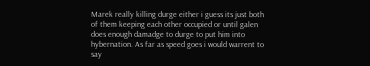Marek really killing durge either i guess its just both of them keeping each other occupied or until galen does enough damadge to durge to put him into hybernation. As far as speed goes i would warrent to say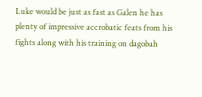Luke would be just as fast as Galen he has plenty of impressive accrobatic feats from his fights along with his training on dagobah